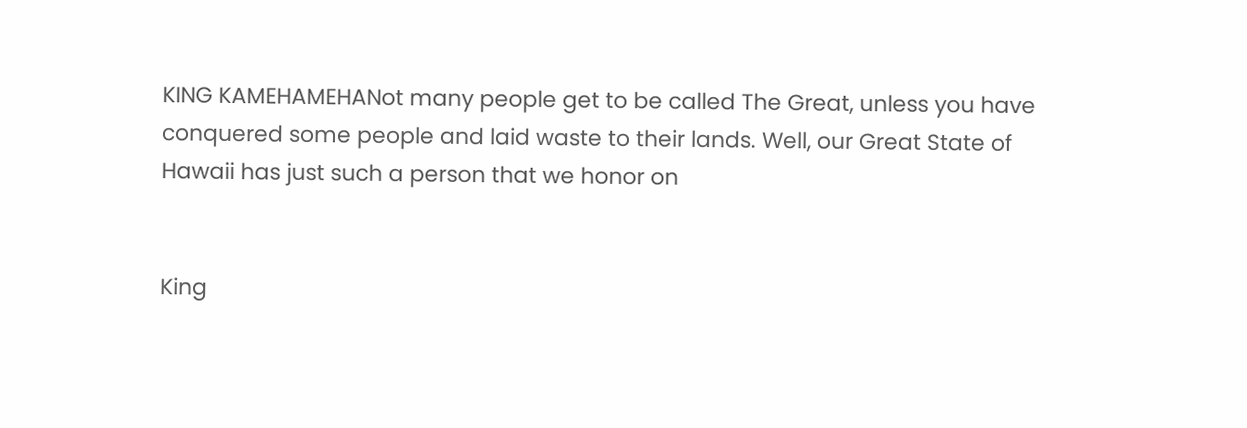KING KAMEHAMEHANot many people get to be called The Great, unless you have conquered some people and laid waste to their lands. Well, our Great State of Hawaii has just such a person that we honor on


King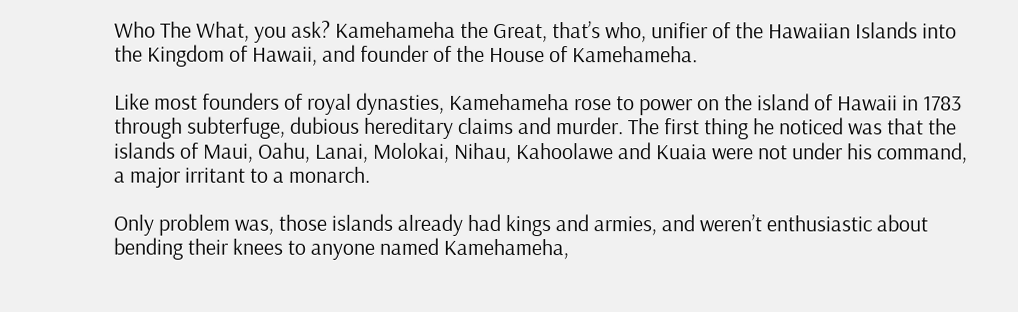Who The What, you ask? Kamehameha the Great, that’s who, unifier of the Hawaiian Islands into the Kingdom of Hawaii, and founder of the House of Kamehameha.

Like most founders of royal dynasties, Kamehameha rose to power on the island of Hawaii in 1783 through subterfuge, dubious hereditary claims and murder. The first thing he noticed was that the islands of Maui, Oahu, Lanai, Molokai, Nihau, Kahoolawe and Kuaia were not under his command, a major irritant to a monarch.

Only problem was, those islands already had kings and armies, and weren’t enthusiastic about bending their knees to anyone named Kamehameha,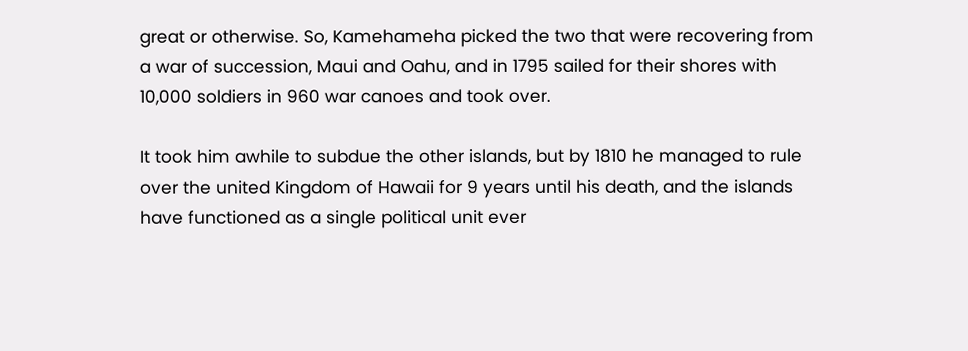great or otherwise. So, Kamehameha picked the two that were recovering from a war of succession, Maui and Oahu, and in 1795 sailed for their shores with 10,000 soldiers in 960 war canoes and took over.

It took him awhile to subdue the other islands, but by 1810 he managed to rule over the united Kingdom of Hawaii for 9 years until his death, and the islands have functioned as a single political unit ever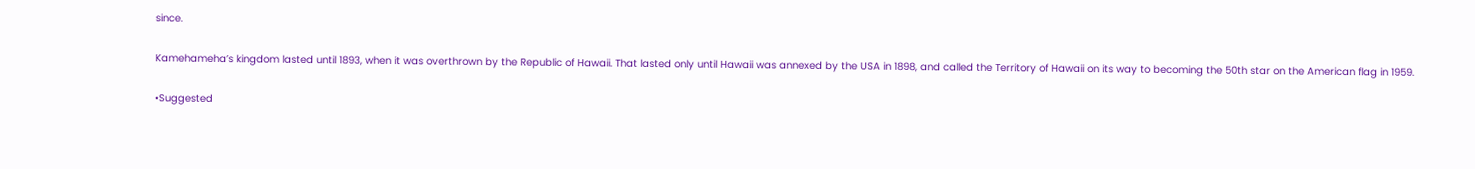since.

Kamehameha’s kingdom lasted until 1893, when it was overthrown by the Republic of Hawaii. That lasted only until Hawaii was annexed by the USA in 1898, and called the Territory of Hawaii on its way to becoming the 50th star on the American flag in 1959.

•Suggested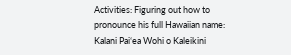Activities: Figuring out how to pronounce his full Hawaiian name: Kalani Paiʻea Wohi o Kaleikini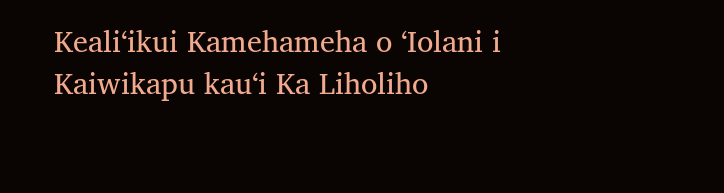Kealiʻikui Kamehameha o ʻIolani i Kaiwikapu kauʻi Ka Liholiho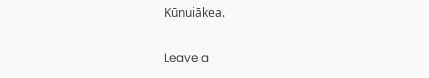Kūnuiākea.

Leave a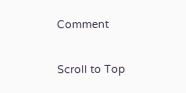Comment

Scroll to Top